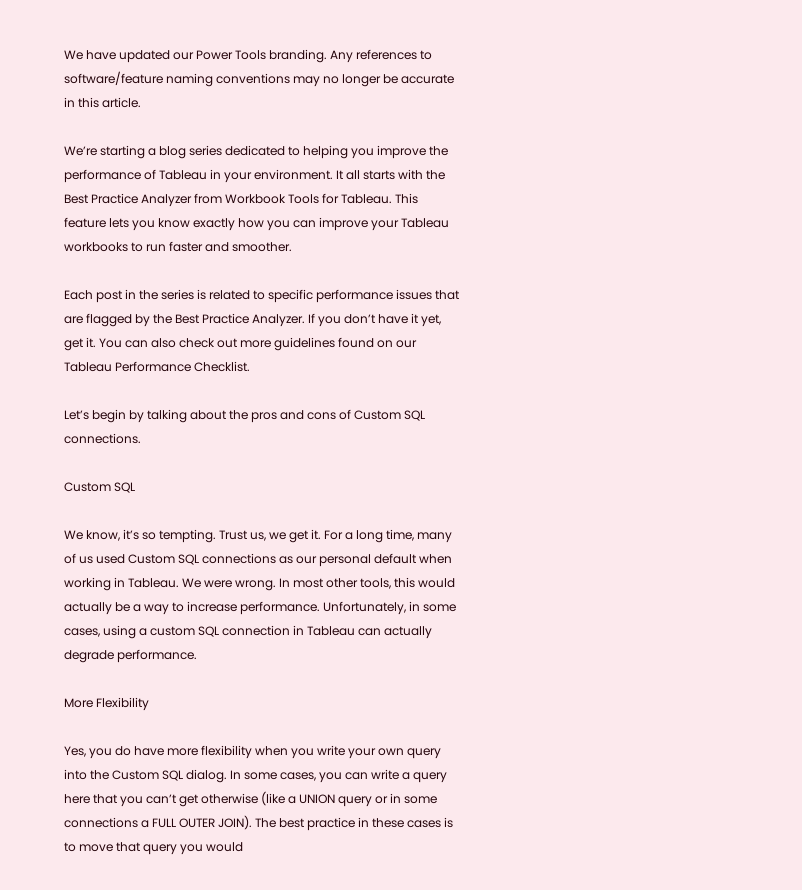We have updated our Power Tools branding. Any references to software/feature naming conventions may no longer be accurate in this article.

We’re starting a blog series dedicated to helping you improve the performance of Tableau in your environment. It all starts with the Best Practice Analyzer from Workbook Tools for Tableau. This feature lets you know exactly how you can improve your Tableau workbooks to run faster and smoother.

Each post in the series is related to specific performance issues that are flagged by the Best Practice Analyzer. If you don’t have it yet, get it. You can also check out more guidelines found on our Tableau Performance Checklist.

Let’s begin by talking about the pros and cons of Custom SQL connections.

Custom SQL

We know, it’s so tempting. Trust us, we get it. For a long time, many of us used Custom SQL connections as our personal default when working in Tableau. We were wrong. In most other tools, this would actually be a way to increase performance. Unfortunately, in some cases, using a custom SQL connection in Tableau can actually degrade performance.

More Flexibility

Yes, you do have more flexibility when you write your own query into the Custom SQL dialog. In some cases, you can write a query here that you can’t get otherwise (like a UNION query or in some connections a FULL OUTER JOIN). The best practice in these cases is to move that query you would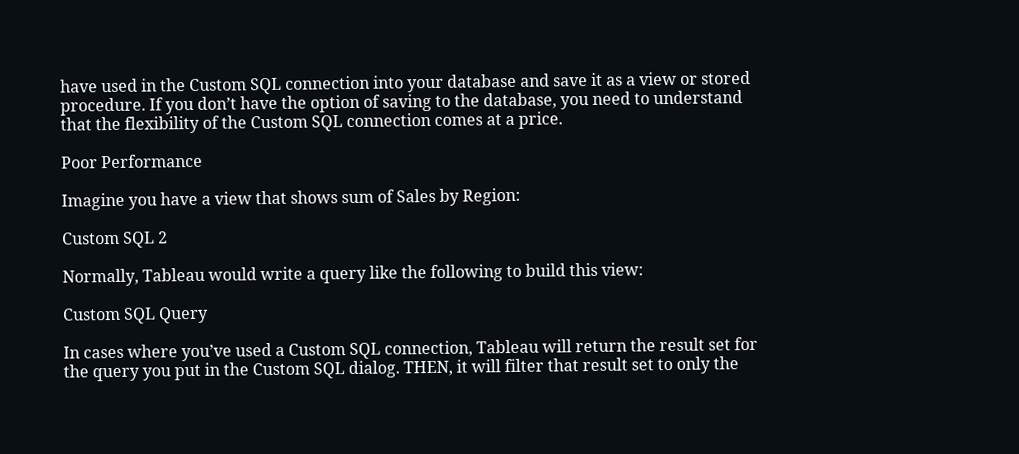have used in the Custom SQL connection into your database and save it as a view or stored procedure. If you don’t have the option of saving to the database, you need to understand that the flexibility of the Custom SQL connection comes at a price.

Poor Performance

Imagine you have a view that shows sum of Sales by Region:

Custom SQL 2

Normally, Tableau would write a query like the following to build this view:

Custom SQL Query

In cases where you’ve used a Custom SQL connection, Tableau will return the result set for the query you put in the Custom SQL dialog. THEN, it will filter that result set to only the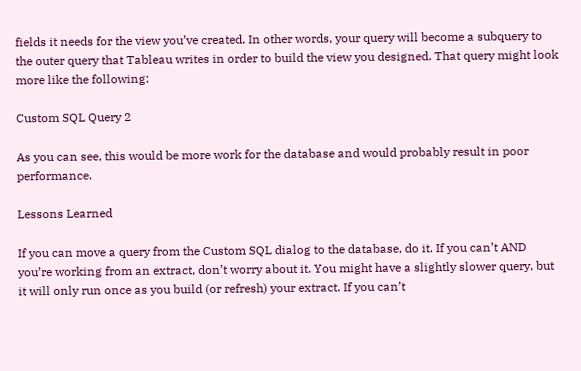fields it needs for the view you’ve created. In other words, your query will become a subquery to the outer query that Tableau writes in order to build the view you designed. That query might look more like the following:

Custom SQL Query 2

As you can see, this would be more work for the database and would probably result in poor performance.

Lessons Learned

If you can move a query from the Custom SQL dialog to the database, do it. If you can’t AND you’re working from an extract, don’t worry about it. You might have a slightly slower query, but it will only run once as you build (or refresh) your extract. If you can’t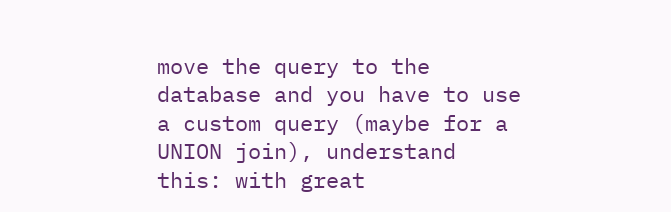move the query to the database and you have to use a custom query (maybe for a UNION join), understand this: with great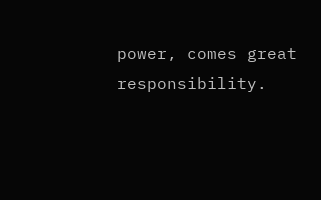power, comes great responsibility.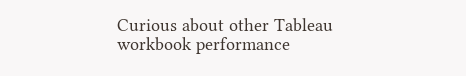Curious about other Tableau workbook performance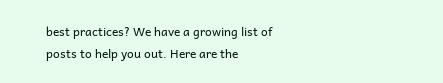best practices? We have a growing list of posts to help you out. Here are the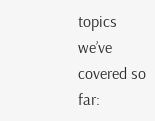topics we’ve covered so far: